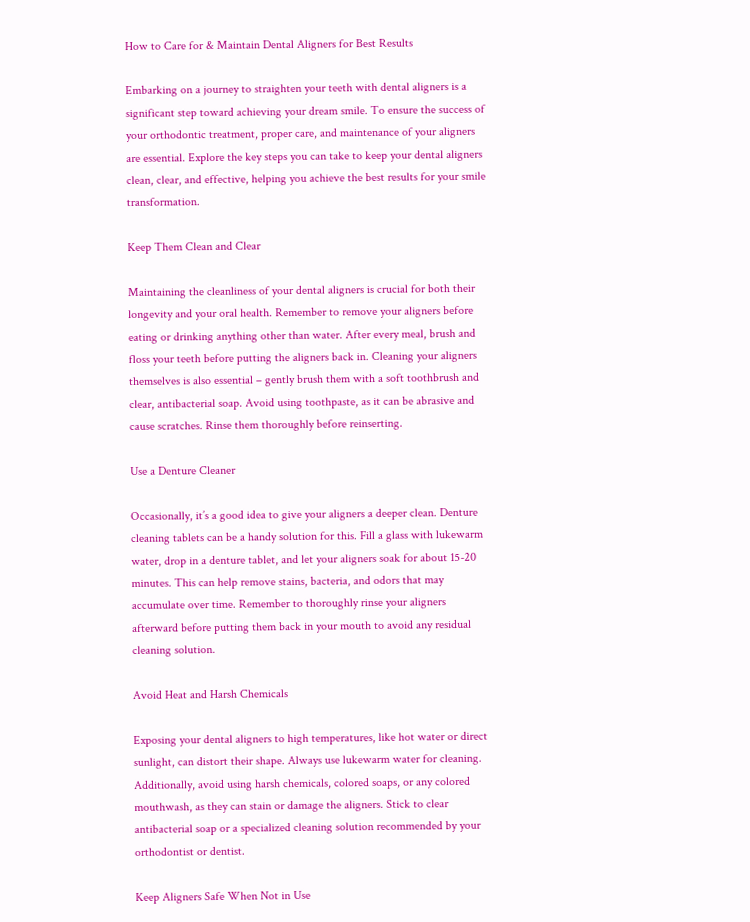How to Care for & Maintain Dental Aligners for Best Results

Embarking on a journey to straighten your teeth with dental aligners is a significant step toward achieving your dream smile. To ensure the success of your orthodontic treatment, proper care, and maintenance of your aligners are essential. Explore the key steps you can take to keep your dental aligners clean, clear, and effective, helping you achieve the best results for your smile transformation.

Keep Them Clean and Clear

Maintaining the cleanliness of your dental aligners is crucial for both their longevity and your oral health. Remember to remove your aligners before eating or drinking anything other than water. After every meal, brush and floss your teeth before putting the aligners back in. Cleaning your aligners themselves is also essential – gently brush them with a soft toothbrush and clear, antibacterial soap. Avoid using toothpaste, as it can be abrasive and cause scratches. Rinse them thoroughly before reinserting.

Use a Denture Cleaner

Occasionally, it’s a good idea to give your aligners a deeper clean. Denture cleaning tablets can be a handy solution for this. Fill a glass with lukewarm water, drop in a denture tablet, and let your aligners soak for about 15-20 minutes. This can help remove stains, bacteria, and odors that may accumulate over time. Remember to thoroughly rinse your aligners afterward before putting them back in your mouth to avoid any residual cleaning solution.

Avoid Heat and Harsh Chemicals

Exposing your dental aligners to high temperatures, like hot water or direct sunlight, can distort their shape. Always use lukewarm water for cleaning. Additionally, avoid using harsh chemicals, colored soaps, or any colored mouthwash, as they can stain or damage the aligners. Stick to clear antibacterial soap or a specialized cleaning solution recommended by your orthodontist or dentist.

Keep Aligners Safe When Not in Use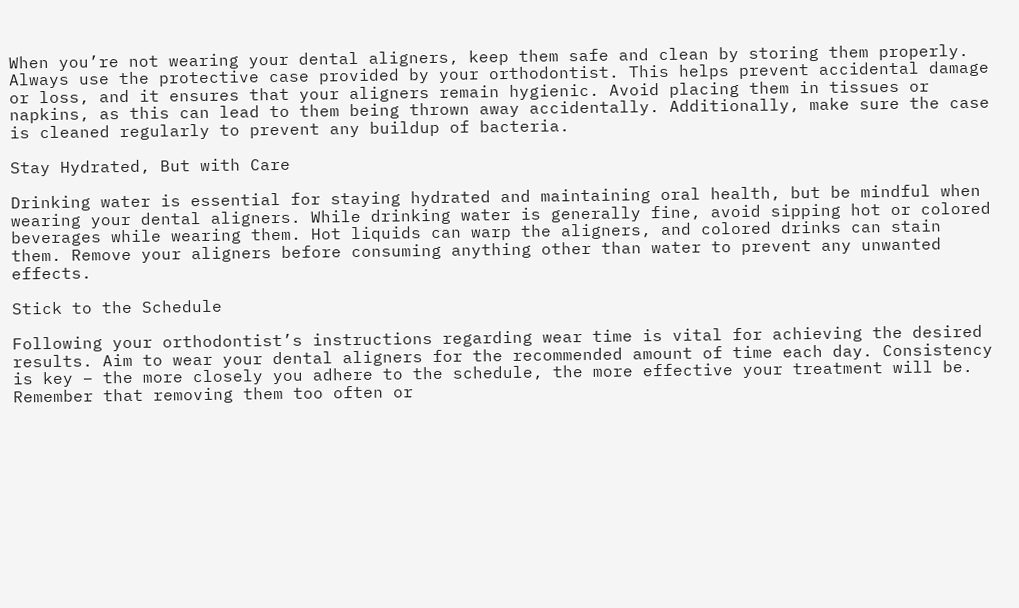When you’re not wearing your dental aligners, keep them safe and clean by storing them properly. Always use the protective case provided by your orthodontist. This helps prevent accidental damage or loss, and it ensures that your aligners remain hygienic. Avoid placing them in tissues or napkins, as this can lead to them being thrown away accidentally. Additionally, make sure the case is cleaned regularly to prevent any buildup of bacteria.

Stay Hydrated, But with Care

Drinking water is essential for staying hydrated and maintaining oral health, but be mindful when wearing your dental aligners. While drinking water is generally fine, avoid sipping hot or colored beverages while wearing them. Hot liquids can warp the aligners, and colored drinks can stain them. Remove your aligners before consuming anything other than water to prevent any unwanted effects.

Stick to the Schedule

Following your orthodontist’s instructions regarding wear time is vital for achieving the desired results. Aim to wear your dental aligners for the recommended amount of time each day. Consistency is key – the more closely you adhere to the schedule, the more effective your treatment will be. Remember that removing them too often or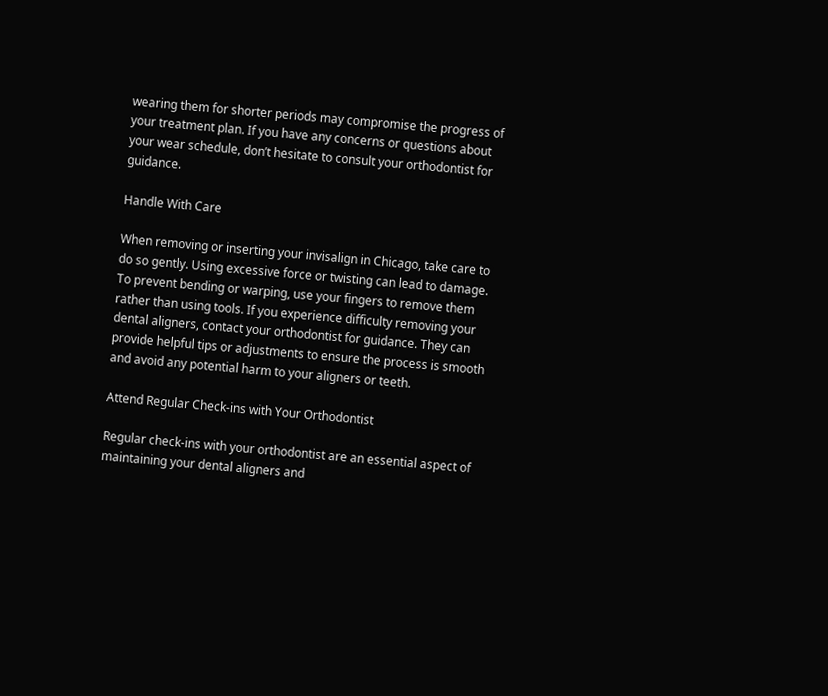wearing them for shorter periods may compromise the progress of your treatment plan. If you have any concerns or questions about your wear schedule, don’t hesitate to consult your orthodontist for guidance.

Handle With Care

When removing or inserting your invisalign in Chicago, take care to do so gently. Using excessive force or twisting can lead to damage. To prevent bending or warping, use your fingers to remove them rather than using tools. If you experience difficulty removing your dental aligners, contact your orthodontist for guidance. They can provide helpful tips or adjustments to ensure the process is smooth and avoid any potential harm to your aligners or teeth.

Attend Regular Check-ins with Your Orthodontist

Regular check-ins with your orthodontist are an essential aspect of maintaining your dental aligners and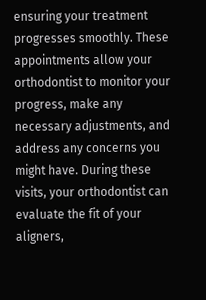ensuring your treatment progresses smoothly. These appointments allow your orthodontist to monitor your progress, make any necessary adjustments, and address any concerns you might have. During these visits, your orthodontist can evaluate the fit of your aligners,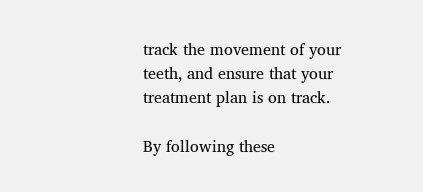track the movement of your teeth, and ensure that your treatment plan is on track.

By following these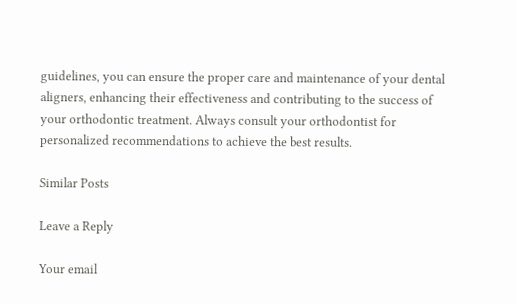guidelines, you can ensure the proper care and maintenance of your dental aligners, enhancing their effectiveness and contributing to the success of your orthodontic treatment. Always consult your orthodontist for personalized recommendations to achieve the best results.

Similar Posts

Leave a Reply

Your email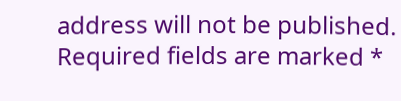address will not be published. Required fields are marked *